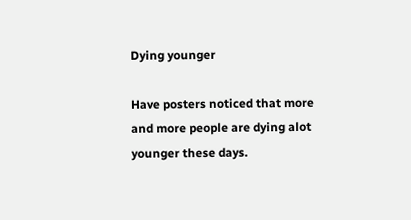Dying younger

Have posters noticed that more and more people are dying alot younger these days.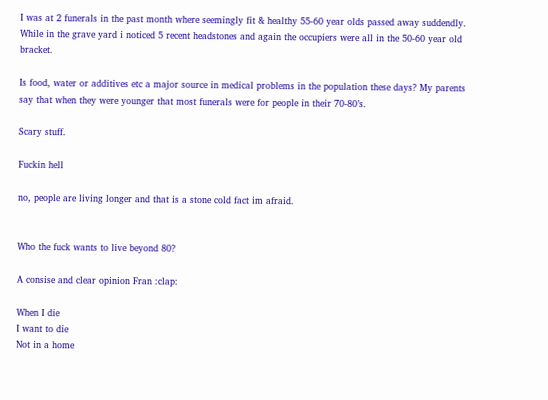I was at 2 funerals in the past month where seemingly fit & healthy 55-60 year olds passed away suddendly. While in the grave yard i noticed 5 recent headstones and again the occupiers were all in the 50-60 year old bracket.

Is food, water or additives etc a major source in medical problems in the population these days? My parents say that when they were younger that most funerals were for people in their 70-80’s.

Scary stuff.

Fuckin hell

no, people are living longer and that is a stone cold fact im afraid.


Who the fuck wants to live beyond 80?

A consise and clear opinion Fran :clap:

When I die
I want to die
Not in a home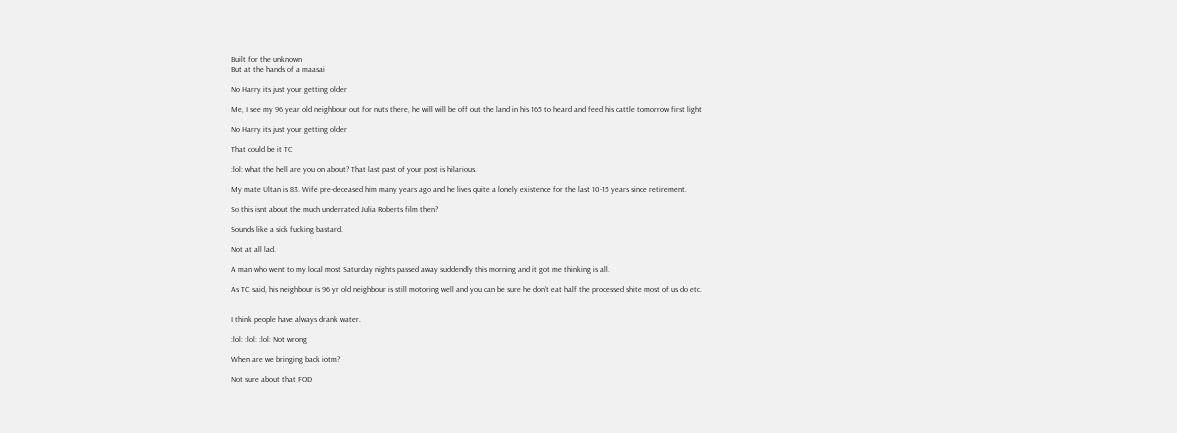Built for the unknown
But at the hands of a maasai

No Harry its just your getting older

Me, I see my 96 year old neighbour out for nuts there, he will will be off out the land in his 165 to heard and feed his cattle tomorrow first light

No Harry its just your getting older

That could be it TC

:lol: what the hell are you on about? That last past of your post is hilarious.

My mate Ultan is 83. Wife pre-deceased him many years ago and he lives quite a lonely existence for the last 10-15 years since retirement.

So this isnt about the much underrated Julia Roberts film then?

Sounds like a sick fucking bastard.

Not at all lad.

A man who went to my local most Saturday nights passed away suddendly this morning and it got me thinking is all.

As TC said, his neighbour is 96 yr old neighbour is still motoring well and you can be sure he don’t eat half the processed shite most of us do etc.


I think people have always drank water.

:lol: :lol: :lol: Not wrong

When are we bringing back iotm?

Not sure about that FOD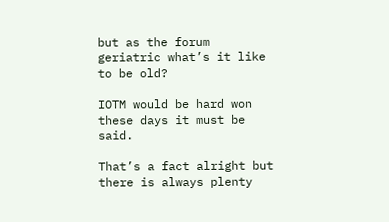but as the forum geriatric what’s it like to be old?

IOTM would be hard won these days it must be said.

That’s a fact alright but there is always plenty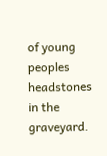of young peoples headstones in the graveyard.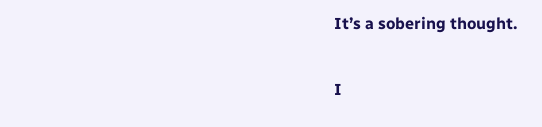It’s a sobering thought.

I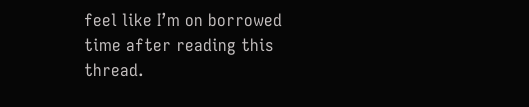feel like I’m on borrowed time after reading this thread.